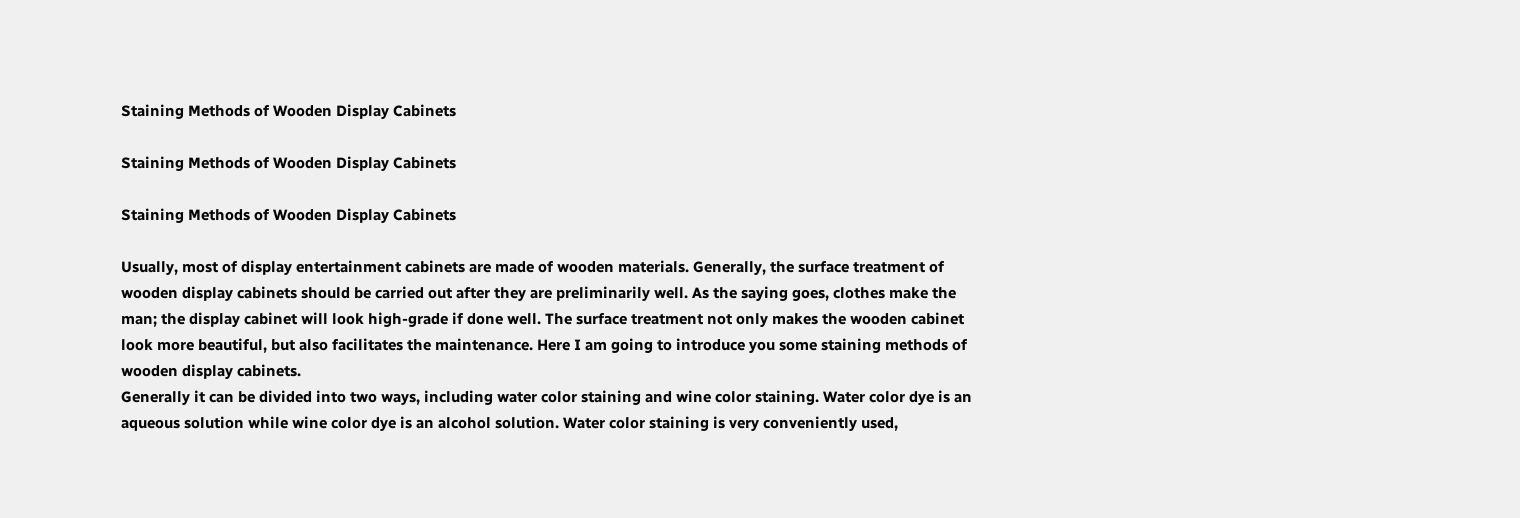Staining Methods of Wooden Display Cabinets

Staining Methods of Wooden Display Cabinets

Staining Methods of Wooden Display Cabinets

Usually, most of display entertainment cabinets are made of wooden materials. Generally, the surface treatment of wooden display cabinets should be carried out after they are preliminarily well. As the saying goes, clothes make the man; the display cabinet will look high-grade if done well. The surface treatment not only makes the wooden cabinet look more beautiful, but also facilitates the maintenance. Here I am going to introduce you some staining methods of wooden display cabinets.
Generally it can be divided into two ways, including water color staining and wine color staining. Water color dye is an aqueous solution while wine color dye is an alcohol solution. Water color staining is very conveniently used,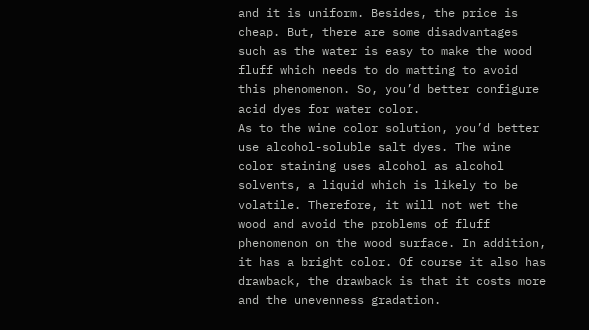and it is uniform. Besides, the price is cheap. But, there are some disadvantages such as the water is easy to make the wood fluff which needs to do matting to avoid this phenomenon. So, you’d better configure acid dyes for water color.
As to the wine color solution, you’d better use alcohol-soluble salt dyes. The wine color staining uses alcohol as alcohol solvents, a liquid which is likely to be volatile. Therefore, it will not wet the wood and avoid the problems of fluff phenomenon on the wood surface. In addition, it has a bright color. Of course it also has drawback, the drawback is that it costs more and the unevenness gradation.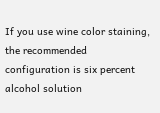If you use wine color staining, the recommended configuration is six percent alcohol solution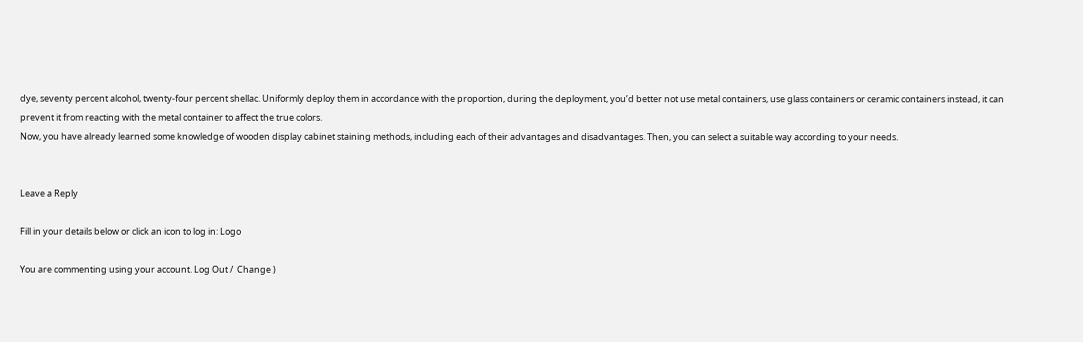dye, seventy percent alcohol, twenty-four percent shellac. Uniformly deploy them in accordance with the proportion, during the deployment, you’d better not use metal containers, use glass containers or ceramic containers instead, it can prevent it from reacting with the metal container to affect the true colors.
Now, you have already learned some knowledge of wooden display cabinet staining methods, including each of their advantages and disadvantages. Then, you can select a suitable way according to your needs.


Leave a Reply

Fill in your details below or click an icon to log in: Logo

You are commenting using your account. Log Out /  Change )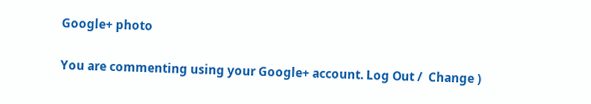Google+ photo

You are commenting using your Google+ account. Log Out /  Change )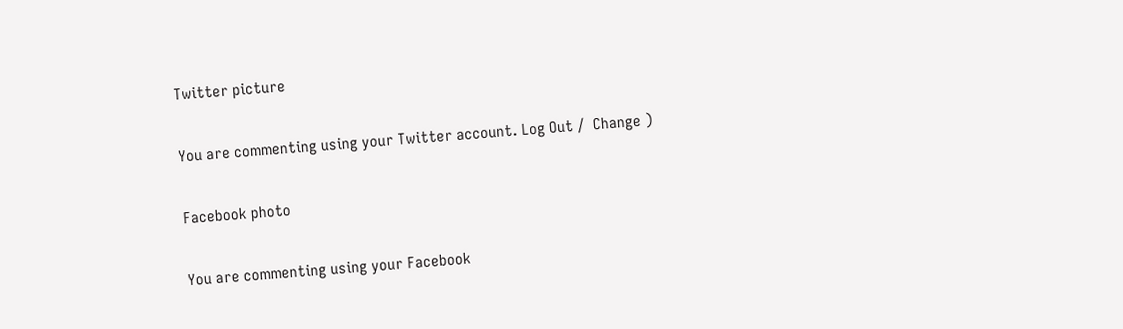Twitter picture

You are commenting using your Twitter account. Log Out /  Change )

Facebook photo

You are commenting using your Facebook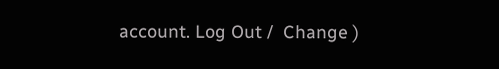account. Log Out /  Change )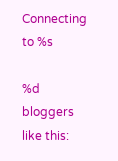Connecting to %s

%d bloggers like this: